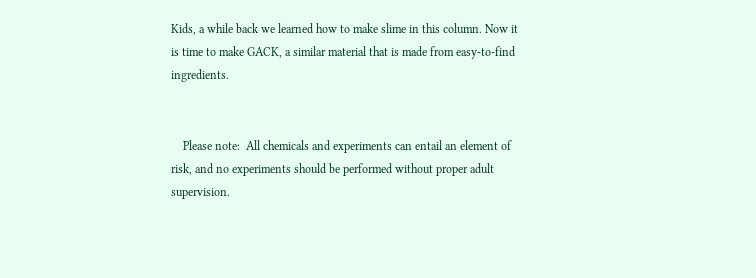Kids, a while back we learned how to make slime in this column. Now it is time to make GACK, a similar material that is made from easy-to-find ingredients.


    Please note:  All chemicals and experiments can entail an element of risk, and no experiments should be performed without proper adult supervision.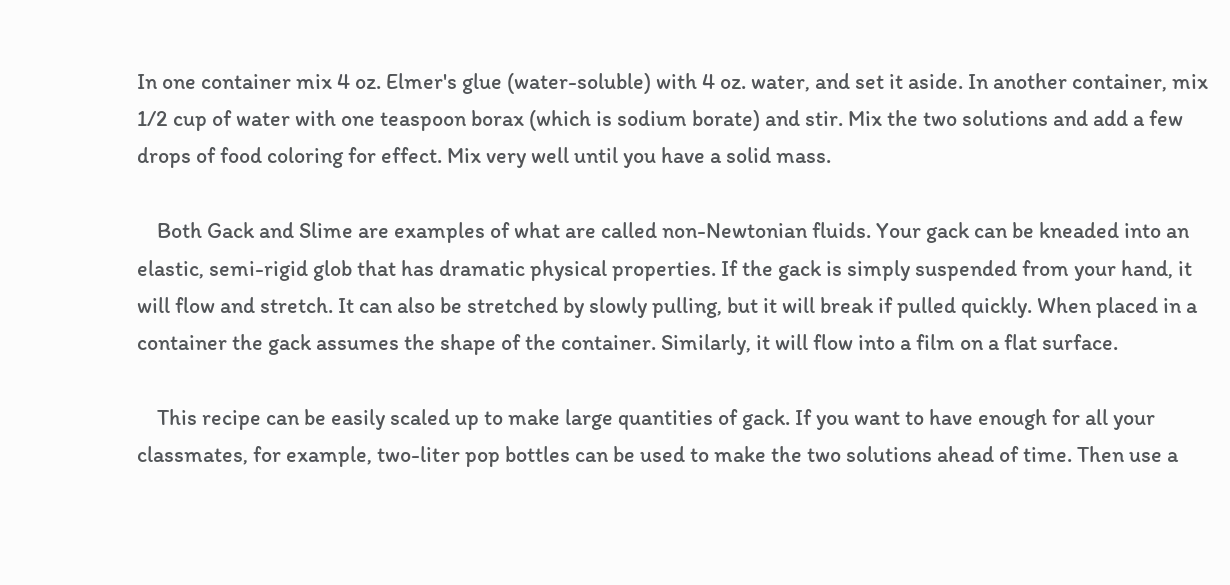In one container mix 4 oz. Elmer's glue (water-soluble) with 4 oz. water, and set it aside. In another container, mix 1/2 cup of water with one teaspoon borax (which is sodium borate) and stir. Mix the two solutions and add a few drops of food coloring for effect. Mix very well until you have a solid mass.

    Both Gack and Slime are examples of what are called non-Newtonian fluids. Your gack can be kneaded into an elastic, semi-rigid glob that has dramatic physical properties. If the gack is simply suspended from your hand, it will flow and stretch. It can also be stretched by slowly pulling, but it will break if pulled quickly. When placed in a container the gack assumes the shape of the container. Similarly, it will flow into a film on a flat surface.

    This recipe can be easily scaled up to make large quantities of gack. If you want to have enough for all your classmates, for example, two-liter pop bottles can be used to make the two solutions ahead of time. Then use a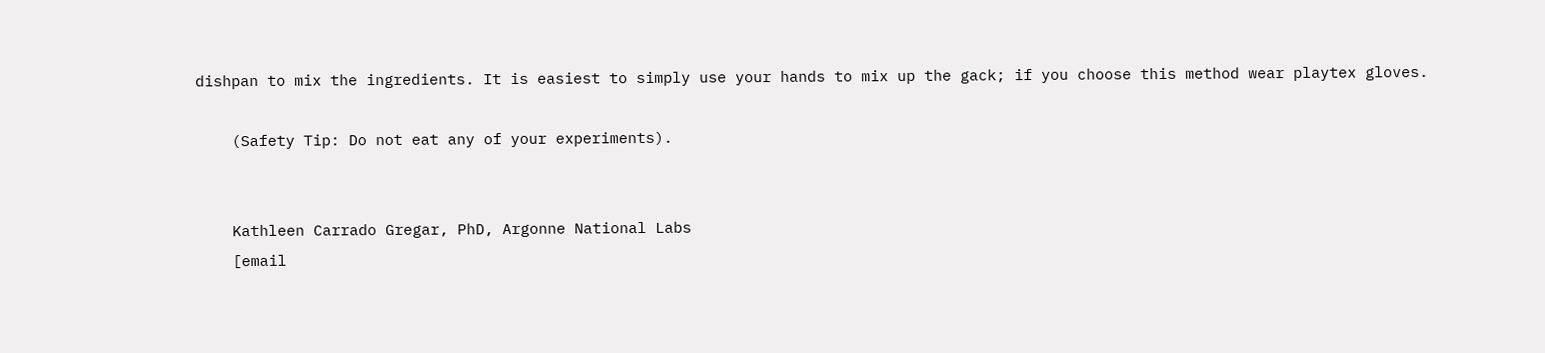dishpan to mix the ingredients. It is easiest to simply use your hands to mix up the gack; if you choose this method wear playtex gloves.

    (Safety Tip: Do not eat any of your experiments).


    Kathleen Carrado Gregar, PhD, Argonne National Labs
    [email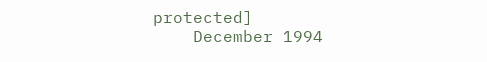protected]
    December 1994